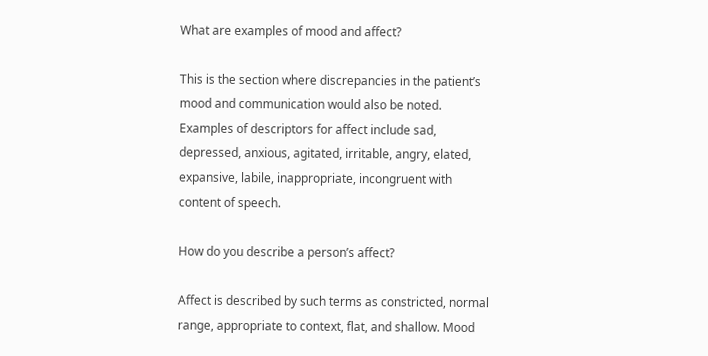What are examples of mood and affect?

This is the section where discrepancies in the patient’s mood and communication would also be noted. Examples of descriptors for affect include sad, depressed, anxious, agitated, irritable, angry, elated, expansive, labile, inappropriate, incongruent with content of speech.

How do you describe a person’s affect?

Affect is described by such terms as constricted, normal range, appropriate to context, flat, and shallow. Mood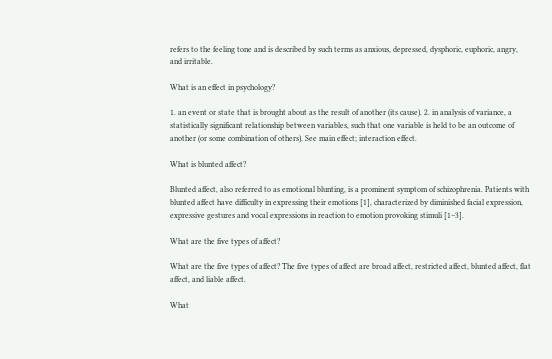refers to the feeling tone and is described by such terms as anxious, depressed, dysphoric, euphoric, angry, and irritable.

What is an effect in psychology?

1. an event or state that is brought about as the result of another (its cause). 2. in analysis of variance, a statistically significant relationship between variables, such that one variable is held to be an outcome of another (or some combination of others). See main effect; interaction effect.

What is blunted affect?

Blunted affect, also referred to as emotional blunting, is a prominent symptom of schizophrenia. Patients with blunted affect have difficulty in expressing their emotions [1], characterized by diminished facial expression, expressive gestures and vocal expressions in reaction to emotion provoking stimuli [1–3].

What are the five types of affect?

What are the five types of affect? The five types of affect are broad affect, restricted affect, blunted affect, flat affect, and liable affect.

What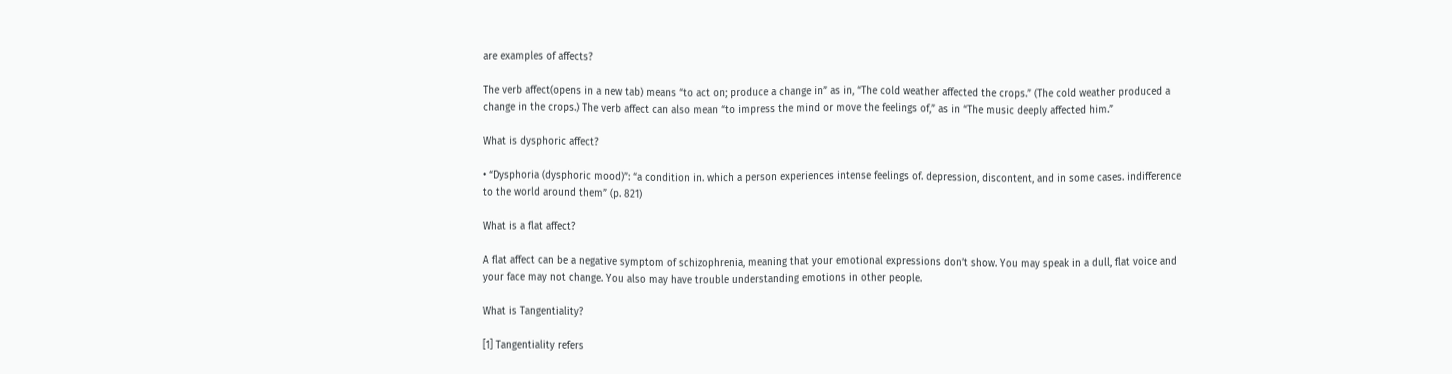are examples of affects?

The verb affect(opens in a new tab) means “to act on; produce a change in” as in, “The cold weather affected the crops.” (The cold weather produced a change in the crops.) The verb affect can also mean “to impress the mind or move the feelings of,” as in “The music deeply affected him.”

What is dysphoric affect?

• “Dysphoria (dysphoric mood)”: “a condition in. which a person experiences intense feelings of. depression, discontent, and in some cases. indifference to the world around them” (p. 821)

What is a flat affect?

A flat affect can be a negative symptom of schizophrenia, meaning that your emotional expressions don’t show. You may speak in a dull, flat voice and your face may not change. You also may have trouble understanding emotions in other people.

What is Tangentiality?

[1] Tangentiality refers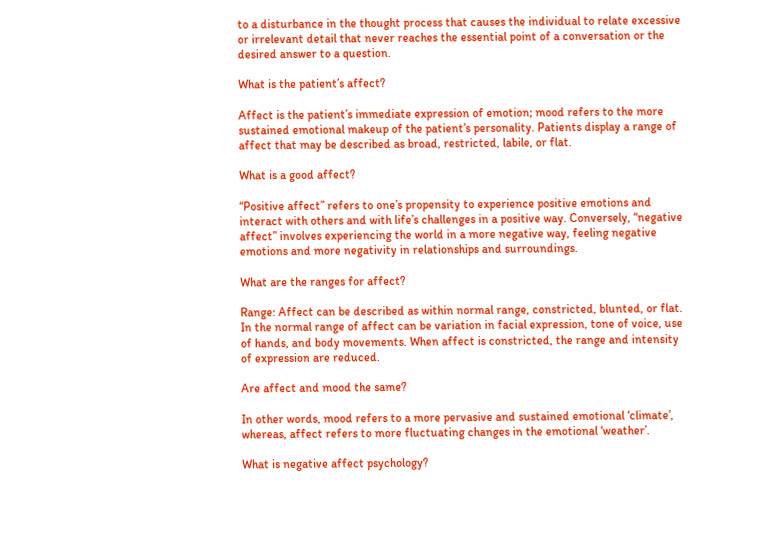to a disturbance in the thought process that causes the individual to relate excessive or irrelevant detail that never reaches the essential point of a conversation or the desired answer to a question.

What is the patient’s affect?

Affect is the patient’s immediate expression of emotion; mood refers to the more sustained emotional makeup of the patient’s personality. Patients display a range of affect that may be described as broad, restricted, labile, or flat.

What is a good affect?

“Positive affect” refers to one’s propensity to experience positive emotions and interact with others and with life’s challenges in a positive way. Conversely, “negative affect” involves experiencing the world in a more negative way, feeling negative emotions and more negativity in relationships and surroundings.

What are the ranges for affect?

Range: Affect can be described as within normal range, constricted, blunted, or flat. In the normal range of affect can be variation in facial expression, tone of voice, use of hands, and body movements. When affect is constricted, the range and intensity of expression are reduced.

Are affect and mood the same?

In other words, mood refers to a more pervasive and sustained emotional ‘climate’, whereas, affect refers to more fluctuating changes in the emotional ‘weather’.

What is negative affect psychology?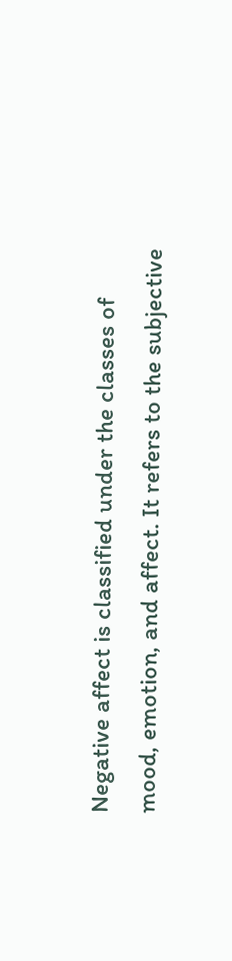Negative affect is classified under the classes of mood, emotion, and affect. It refers to the subjective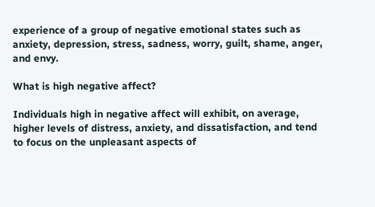experience of a group of negative emotional states such as anxiety, depression, stress, sadness, worry, guilt, shame, anger, and envy.

What is high negative affect?

Individuals high in negative affect will exhibit, on average, higher levels of distress, anxiety, and dissatisfaction, and tend to focus on the unpleasant aspects of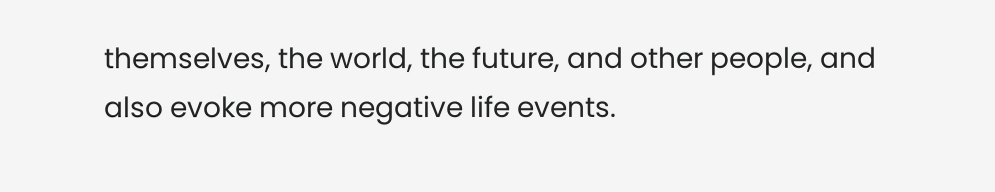themselves, the world, the future, and other people, and also evoke more negative life events.